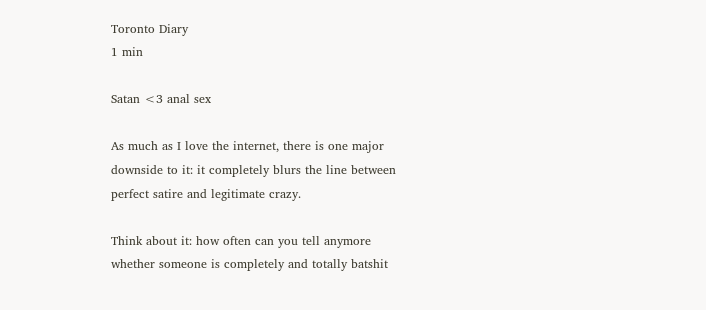Toronto Diary
1 min

Satan <3 anal sex

As much as I love the internet, there is one major downside to it: it completely blurs the line between perfect satire and legitimate crazy.

Think about it: how often can you tell anymore whether someone is completely and totally batshit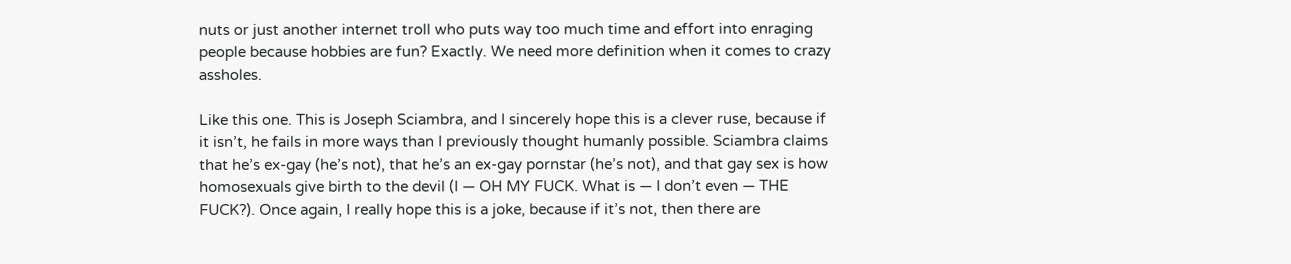nuts or just another internet troll who puts way too much time and effort into enraging people because hobbies are fun? Exactly. We need more definition when it comes to crazy assholes.

Like this one. This is Joseph Sciambra, and I sincerely hope this is a clever ruse, because if it isn’t, he fails in more ways than I previously thought humanly possible. Sciambra claims that he’s ex-gay (he’s not), that he’s an ex-gay pornstar (he’s not), and that gay sex is how homosexuals give birth to the devil (I — OH MY FUCK. What is — I don’t even — THE FUCK?). Once again, I really hope this is a joke, because if it’s not, then there are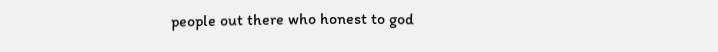people out there who honest to god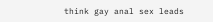think gay anal sex leads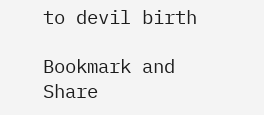to devil birth

Bookmark and Share